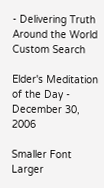- Delivering Truth Around the World
Custom Search

Elder's Meditation of the Day - December 30, 2006

Smaller Font Larger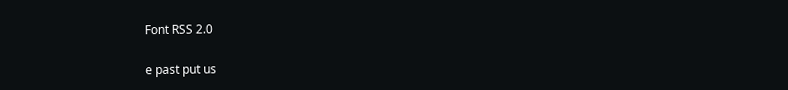Font RSS 2.0

e past put us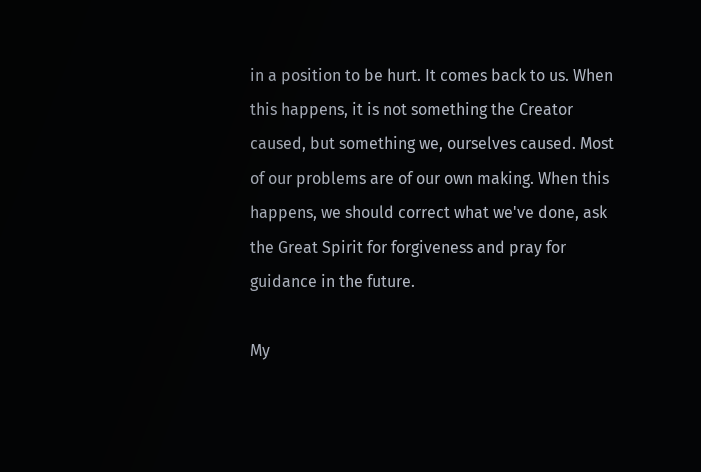in a position to be hurt. It comes back to us. When this happens, it is not something the Creator caused, but something we, ourselves caused. Most of our problems are of our own making. When this happens, we should correct what we've done, ask the Great Spirit for forgiveness and pray for guidance in the future.

My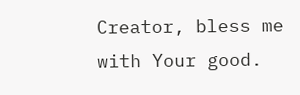Creator, bless me with Your good.